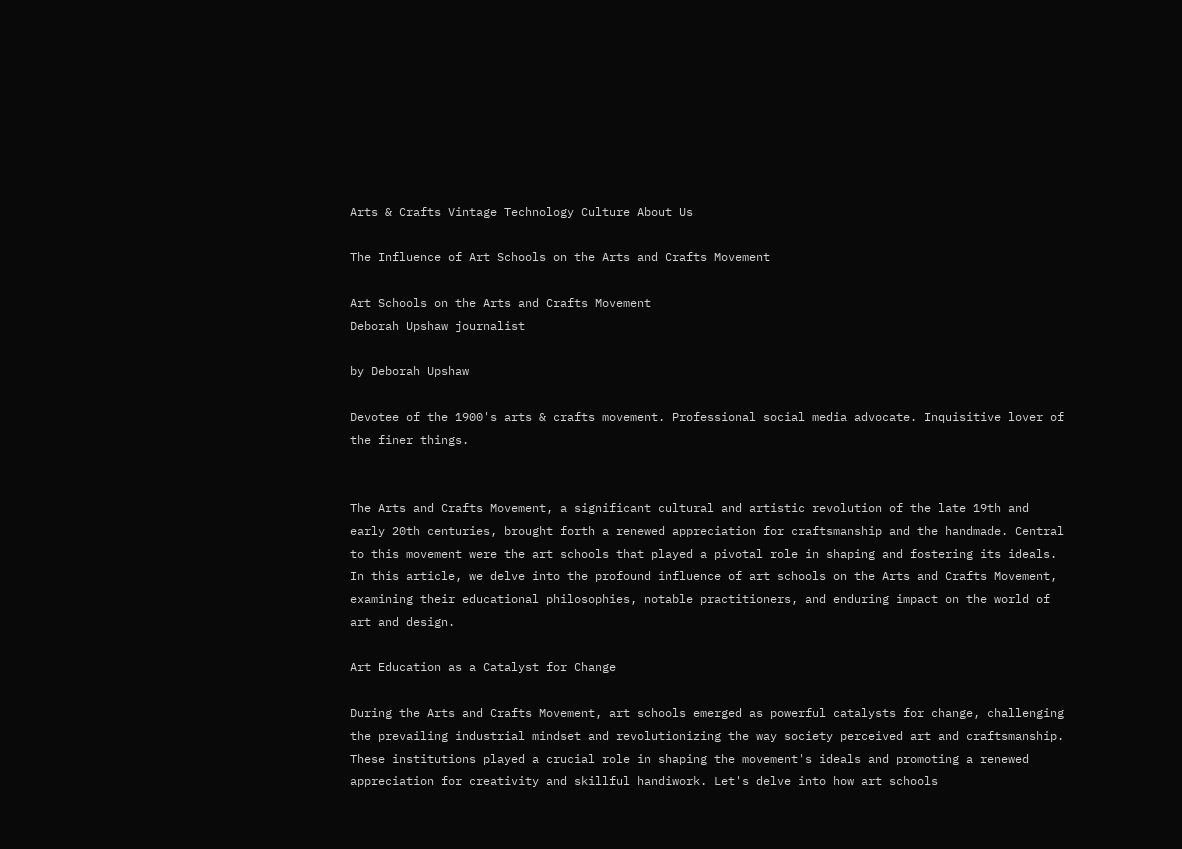Arts & Crafts Vintage Technology Culture About Us

The Influence of Art Schools on the Arts and Crafts Movement

Art Schools on the Arts and Crafts Movement
Deborah Upshaw journalist

by Deborah Upshaw

Devotee of the 1900's arts & crafts movement. Professional social media advocate. Inquisitive lover of the finer things.


The Arts and Crafts Movement, a significant cultural and artistic revolution of the late 19th and early 20th centuries, brought forth a renewed appreciation for craftsmanship and the handmade. Central to this movement were the art schools that played a pivotal role in shaping and fostering its ideals. In this article, we delve into the profound influence of art schools on the Arts and Crafts Movement, examining their educational philosophies, notable practitioners, and enduring impact on the world of art and design.

Art Education as a Catalyst for Change

During the Arts and Crafts Movement, art schools emerged as powerful catalysts for change, challenging the prevailing industrial mindset and revolutionizing the way society perceived art and craftsmanship. These institutions played a crucial role in shaping the movement's ideals and promoting a renewed appreciation for creativity and skillful handiwork. Let's delve into how art schools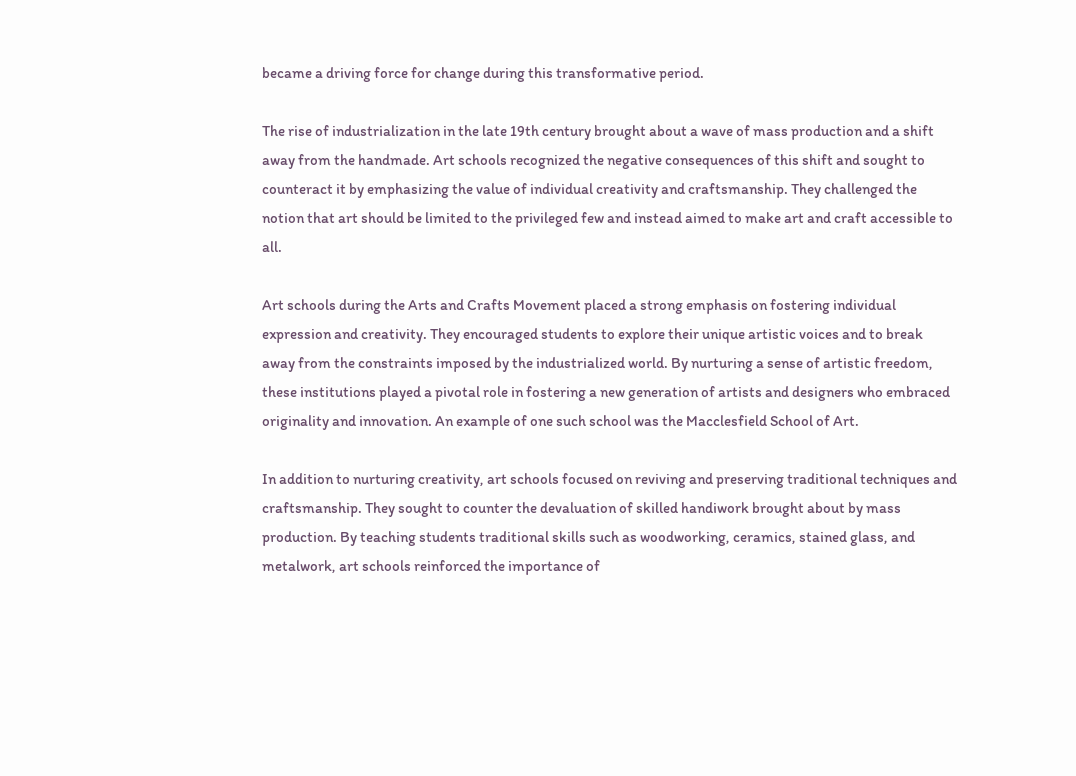became a driving force for change during this transformative period.

The rise of industrialization in the late 19th century brought about a wave of mass production and a shift away from the handmade. Art schools recognized the negative consequences of this shift and sought to counteract it by emphasizing the value of individual creativity and craftsmanship. They challenged the notion that art should be limited to the privileged few and instead aimed to make art and craft accessible to all.

Art schools during the Arts and Crafts Movement placed a strong emphasis on fostering individual expression and creativity. They encouraged students to explore their unique artistic voices and to break away from the constraints imposed by the industrialized world. By nurturing a sense of artistic freedom, these institutions played a pivotal role in fostering a new generation of artists and designers who embraced originality and innovation. An example of one such school was the Macclesfield School of Art.

In addition to nurturing creativity, art schools focused on reviving and preserving traditional techniques and craftsmanship. They sought to counter the devaluation of skilled handiwork brought about by mass production. By teaching students traditional skills such as woodworking, ceramics, stained glass, and metalwork, art schools reinforced the importance of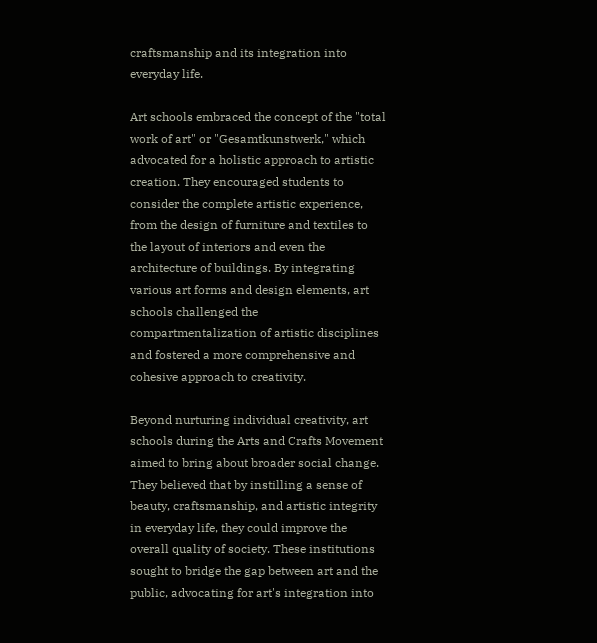craftsmanship and its integration into everyday life.

Art schools embraced the concept of the "total work of art" or "Gesamtkunstwerk," which advocated for a holistic approach to artistic creation. They encouraged students to consider the complete artistic experience, from the design of furniture and textiles to the layout of interiors and even the architecture of buildings. By integrating various art forms and design elements, art schools challenged the compartmentalization of artistic disciplines and fostered a more comprehensive and cohesive approach to creativity.

Beyond nurturing individual creativity, art schools during the Arts and Crafts Movement aimed to bring about broader social change. They believed that by instilling a sense of beauty, craftsmanship, and artistic integrity in everyday life, they could improve the overall quality of society. These institutions sought to bridge the gap between art and the public, advocating for art's integration into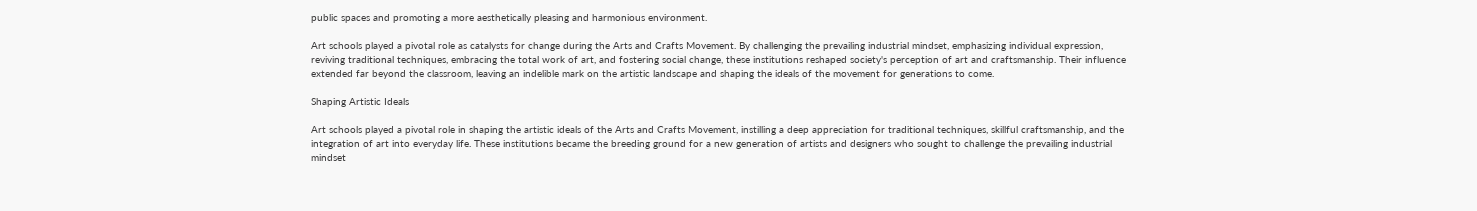public spaces and promoting a more aesthetically pleasing and harmonious environment.

Art schools played a pivotal role as catalysts for change during the Arts and Crafts Movement. By challenging the prevailing industrial mindset, emphasizing individual expression, reviving traditional techniques, embracing the total work of art, and fostering social change, these institutions reshaped society's perception of art and craftsmanship. Their influence extended far beyond the classroom, leaving an indelible mark on the artistic landscape and shaping the ideals of the movement for generations to come.

Shaping Artistic Ideals

Art schools played a pivotal role in shaping the artistic ideals of the Arts and Crafts Movement, instilling a deep appreciation for traditional techniques, skillful craftsmanship, and the integration of art into everyday life. These institutions became the breeding ground for a new generation of artists and designers who sought to challenge the prevailing industrial mindset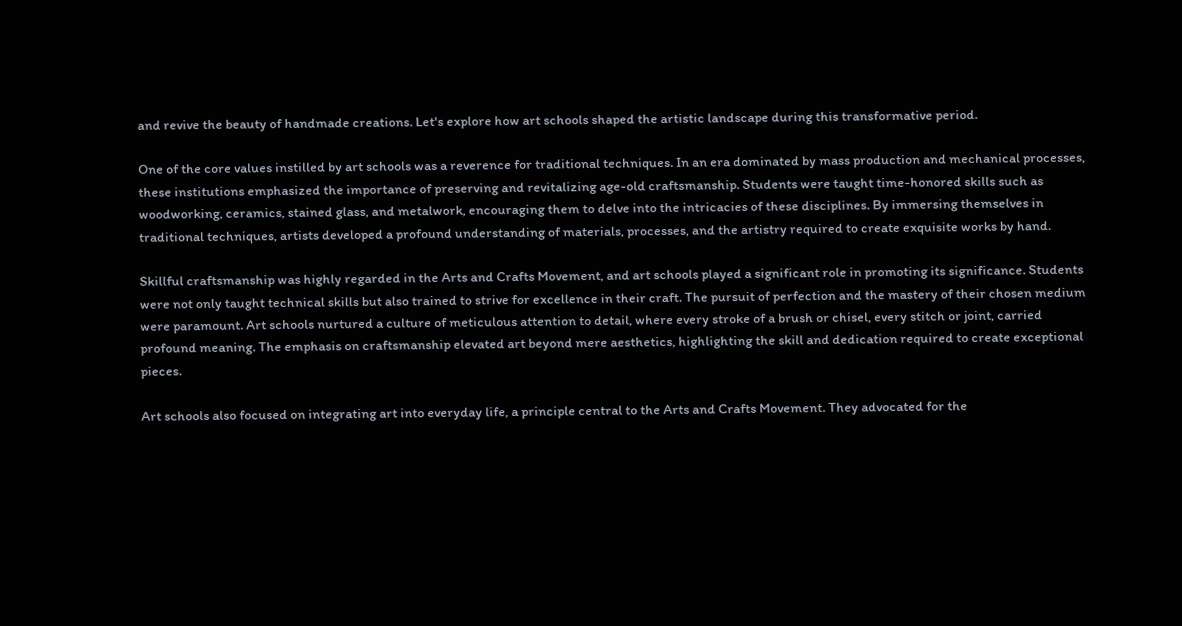and revive the beauty of handmade creations. Let's explore how art schools shaped the artistic landscape during this transformative period.

One of the core values instilled by art schools was a reverence for traditional techniques. In an era dominated by mass production and mechanical processes, these institutions emphasized the importance of preserving and revitalizing age-old craftsmanship. Students were taught time-honored skills such as woodworking, ceramics, stained glass, and metalwork, encouraging them to delve into the intricacies of these disciplines. By immersing themselves in traditional techniques, artists developed a profound understanding of materials, processes, and the artistry required to create exquisite works by hand.

Skillful craftsmanship was highly regarded in the Arts and Crafts Movement, and art schools played a significant role in promoting its significance. Students were not only taught technical skills but also trained to strive for excellence in their craft. The pursuit of perfection and the mastery of their chosen medium were paramount. Art schools nurtured a culture of meticulous attention to detail, where every stroke of a brush or chisel, every stitch or joint, carried profound meaning. The emphasis on craftsmanship elevated art beyond mere aesthetics, highlighting the skill and dedication required to create exceptional pieces.

Art schools also focused on integrating art into everyday life, a principle central to the Arts and Crafts Movement. They advocated for the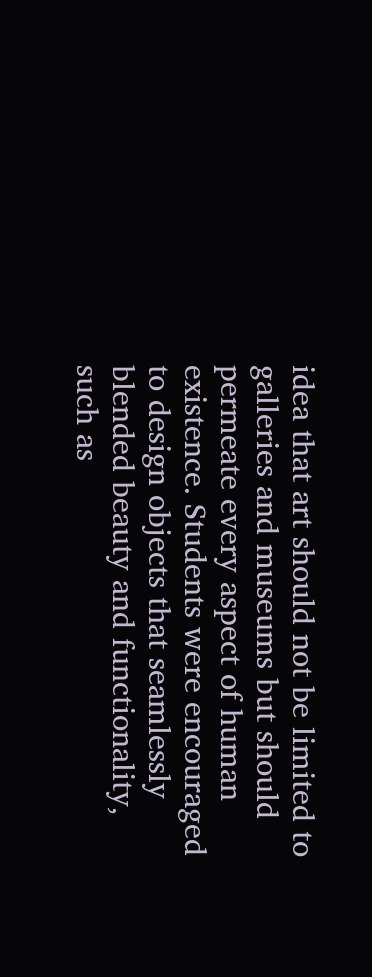idea that art should not be limited to galleries and museums but should permeate every aspect of human existence. Students were encouraged to design objects that seamlessly blended beauty and functionality, such as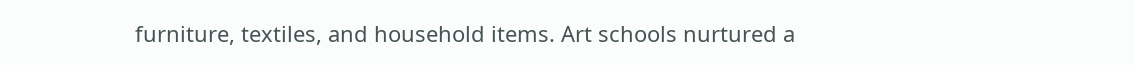furniture, textiles, and household items. Art schools nurtured a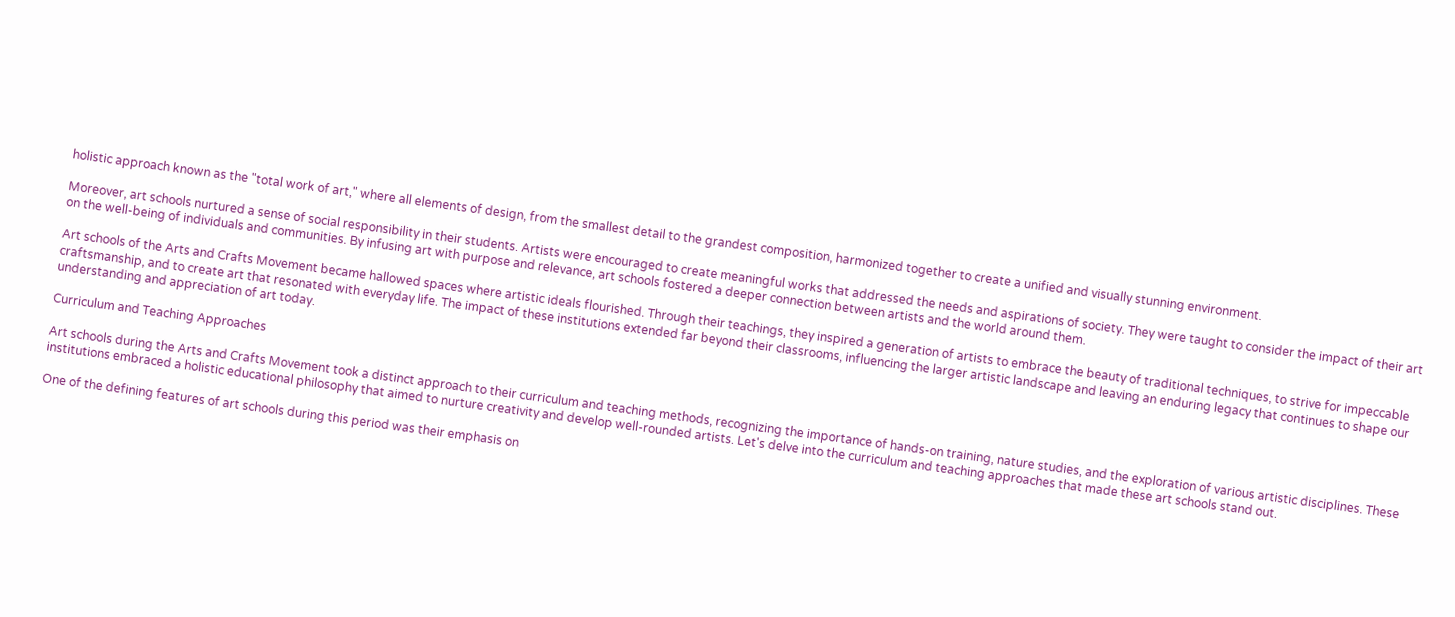holistic approach known as the "total work of art," where all elements of design, from the smallest detail to the grandest composition, harmonized together to create a unified and visually stunning environment.

Moreover, art schools nurtured a sense of social responsibility in their students. Artists were encouraged to create meaningful works that addressed the needs and aspirations of society. They were taught to consider the impact of their art on the well-being of individuals and communities. By infusing art with purpose and relevance, art schools fostered a deeper connection between artists and the world around them.

Art schools of the Arts and Crafts Movement became hallowed spaces where artistic ideals flourished. Through their teachings, they inspired a generation of artists to embrace the beauty of traditional techniques, to strive for impeccable craftsmanship, and to create art that resonated with everyday life. The impact of these institutions extended far beyond their classrooms, influencing the larger artistic landscape and leaving an enduring legacy that continues to shape our understanding and appreciation of art today.

Curriculum and Teaching Approaches

Art schools during the Arts and Crafts Movement took a distinct approach to their curriculum and teaching methods, recognizing the importance of hands-on training, nature studies, and the exploration of various artistic disciplines. These institutions embraced a holistic educational philosophy that aimed to nurture creativity and develop well-rounded artists. Let's delve into the curriculum and teaching approaches that made these art schools stand out.

One of the defining features of art schools during this period was their emphasis on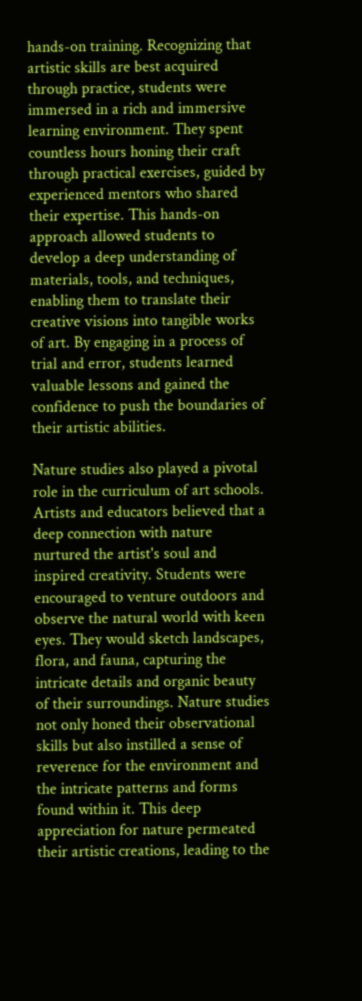hands-on training. Recognizing that artistic skills are best acquired through practice, students were immersed in a rich and immersive learning environment. They spent countless hours honing their craft through practical exercises, guided by experienced mentors who shared their expertise. This hands-on approach allowed students to develop a deep understanding of materials, tools, and techniques, enabling them to translate their creative visions into tangible works of art. By engaging in a process of trial and error, students learned valuable lessons and gained the confidence to push the boundaries of their artistic abilities.

Nature studies also played a pivotal role in the curriculum of art schools. Artists and educators believed that a deep connection with nature nurtured the artist's soul and inspired creativity. Students were encouraged to venture outdoors and observe the natural world with keen eyes. They would sketch landscapes, flora, and fauna, capturing the intricate details and organic beauty of their surroundings. Nature studies not only honed their observational skills but also instilled a sense of reverence for the environment and the intricate patterns and forms found within it. This deep appreciation for nature permeated their artistic creations, leading to the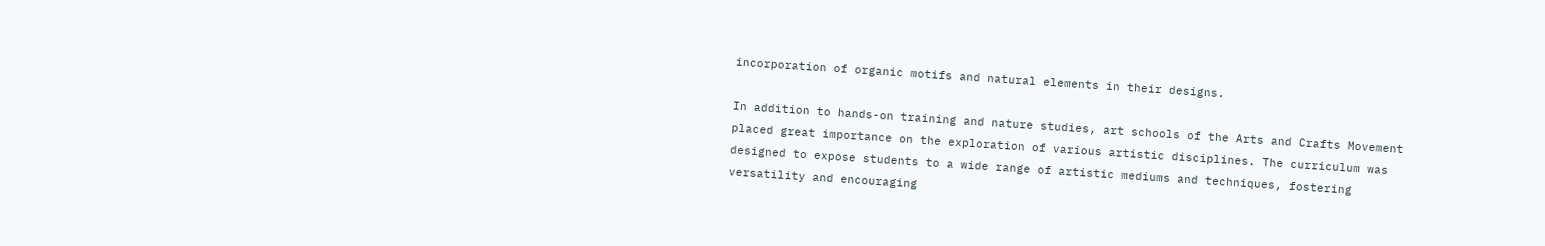incorporation of organic motifs and natural elements in their designs.

In addition to hands-on training and nature studies, art schools of the Arts and Crafts Movement placed great importance on the exploration of various artistic disciplines. The curriculum was designed to expose students to a wide range of artistic mediums and techniques, fostering versatility and encouraging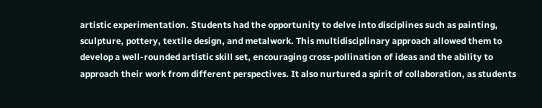artistic experimentation. Students had the opportunity to delve into disciplines such as painting, sculpture, pottery, textile design, and metalwork. This multidisciplinary approach allowed them to develop a well-rounded artistic skill set, encouraging cross-pollination of ideas and the ability to approach their work from different perspectives. It also nurtured a spirit of collaboration, as students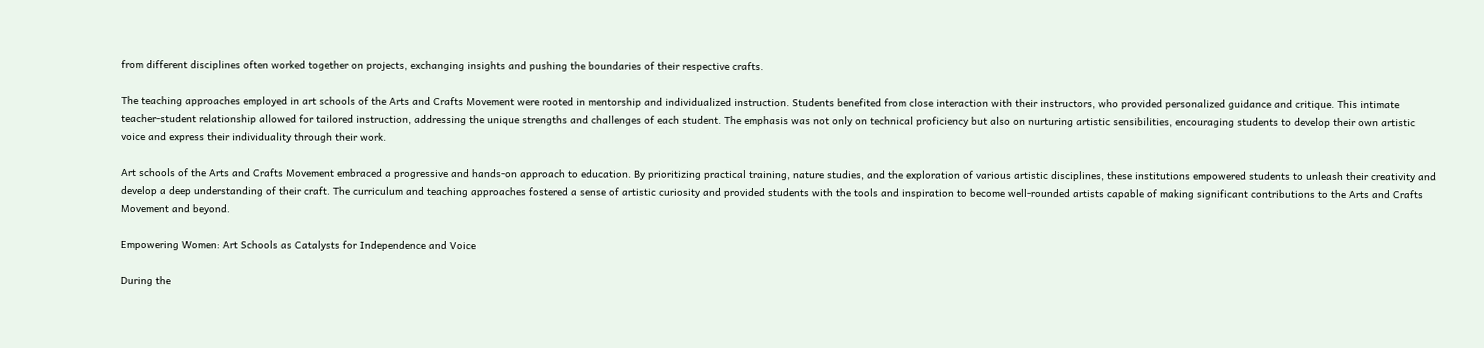from different disciplines often worked together on projects, exchanging insights and pushing the boundaries of their respective crafts.

The teaching approaches employed in art schools of the Arts and Crafts Movement were rooted in mentorship and individualized instruction. Students benefited from close interaction with their instructors, who provided personalized guidance and critique. This intimate teacher-student relationship allowed for tailored instruction, addressing the unique strengths and challenges of each student. The emphasis was not only on technical proficiency but also on nurturing artistic sensibilities, encouraging students to develop their own artistic voice and express their individuality through their work.

Art schools of the Arts and Crafts Movement embraced a progressive and hands-on approach to education. By prioritizing practical training, nature studies, and the exploration of various artistic disciplines, these institutions empowered students to unleash their creativity and develop a deep understanding of their craft. The curriculum and teaching approaches fostered a sense of artistic curiosity and provided students with the tools and inspiration to become well-rounded artists capable of making significant contributions to the Arts and Crafts Movement and beyond.

Empowering Women: Art Schools as Catalysts for Independence and Voice

During the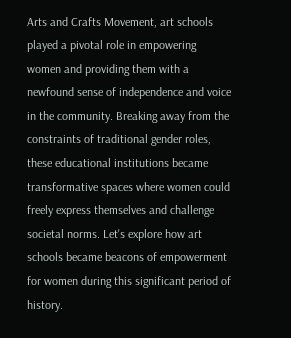Arts and Crafts Movement, art schools played a pivotal role in empowering women and providing them with a newfound sense of independence and voice in the community. Breaking away from the constraints of traditional gender roles, these educational institutions became transformative spaces where women could freely express themselves and challenge societal norms. Let's explore how art schools became beacons of empowerment for women during this significant period of history.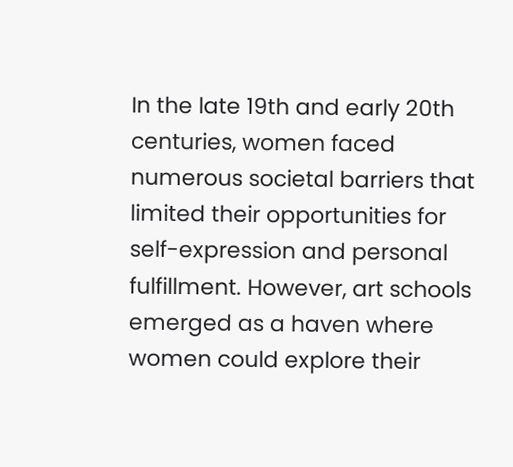In the late 19th and early 20th centuries, women faced numerous societal barriers that limited their opportunities for self-expression and personal fulfillment. However, art schools emerged as a haven where women could explore their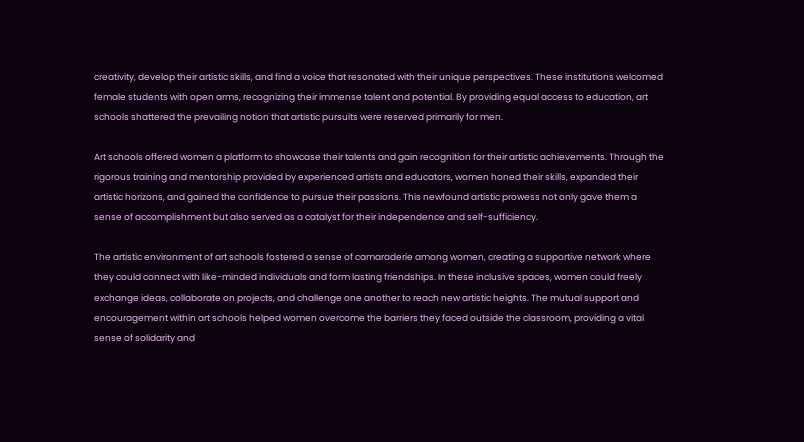creativity, develop their artistic skills, and find a voice that resonated with their unique perspectives. These institutions welcomed female students with open arms, recognizing their immense talent and potential. By providing equal access to education, art schools shattered the prevailing notion that artistic pursuits were reserved primarily for men.

Art schools offered women a platform to showcase their talents and gain recognition for their artistic achievements. Through the rigorous training and mentorship provided by experienced artists and educators, women honed their skills, expanded their artistic horizons, and gained the confidence to pursue their passions. This newfound artistic prowess not only gave them a sense of accomplishment but also served as a catalyst for their independence and self-sufficiency.

The artistic environment of art schools fostered a sense of camaraderie among women, creating a supportive network where they could connect with like-minded individuals and form lasting friendships. In these inclusive spaces, women could freely exchange ideas, collaborate on projects, and challenge one another to reach new artistic heights. The mutual support and encouragement within art schools helped women overcome the barriers they faced outside the classroom, providing a vital sense of solidarity and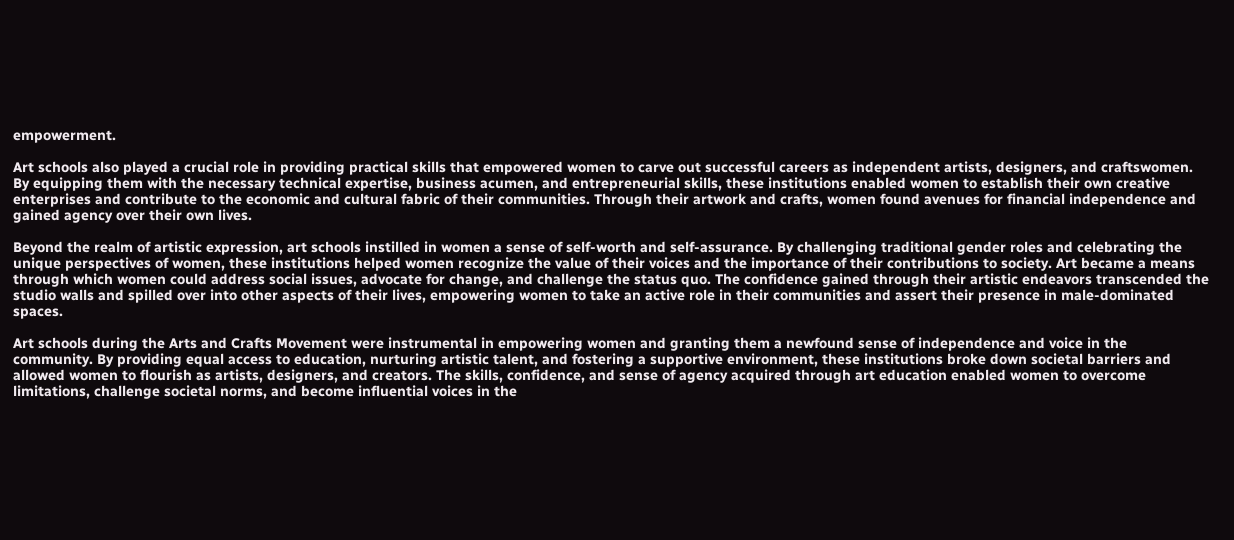empowerment.

Art schools also played a crucial role in providing practical skills that empowered women to carve out successful careers as independent artists, designers, and craftswomen. By equipping them with the necessary technical expertise, business acumen, and entrepreneurial skills, these institutions enabled women to establish their own creative enterprises and contribute to the economic and cultural fabric of their communities. Through their artwork and crafts, women found avenues for financial independence and gained agency over their own lives.

Beyond the realm of artistic expression, art schools instilled in women a sense of self-worth and self-assurance. By challenging traditional gender roles and celebrating the unique perspectives of women, these institutions helped women recognize the value of their voices and the importance of their contributions to society. Art became a means through which women could address social issues, advocate for change, and challenge the status quo. The confidence gained through their artistic endeavors transcended the studio walls and spilled over into other aspects of their lives, empowering women to take an active role in their communities and assert their presence in male-dominated spaces.

Art schools during the Arts and Crafts Movement were instrumental in empowering women and granting them a newfound sense of independence and voice in the community. By providing equal access to education, nurturing artistic talent, and fostering a supportive environment, these institutions broke down societal barriers and allowed women to flourish as artists, designers, and creators. The skills, confidence, and sense of agency acquired through art education enabled women to overcome limitations, challenge societal norms, and become influential voices in the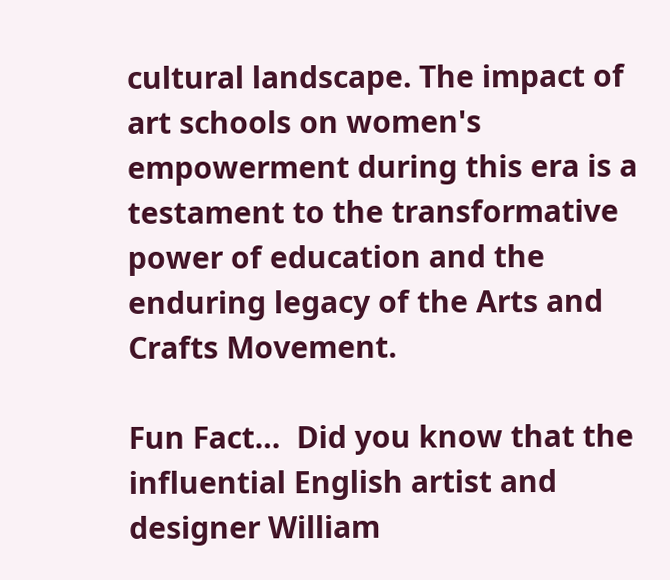cultural landscape. The impact of art schools on women's empowerment during this era is a testament to the transformative power of education and the enduring legacy of the Arts and Crafts Movement.

Fun Fact…  Did you know that the influential English artist and designer William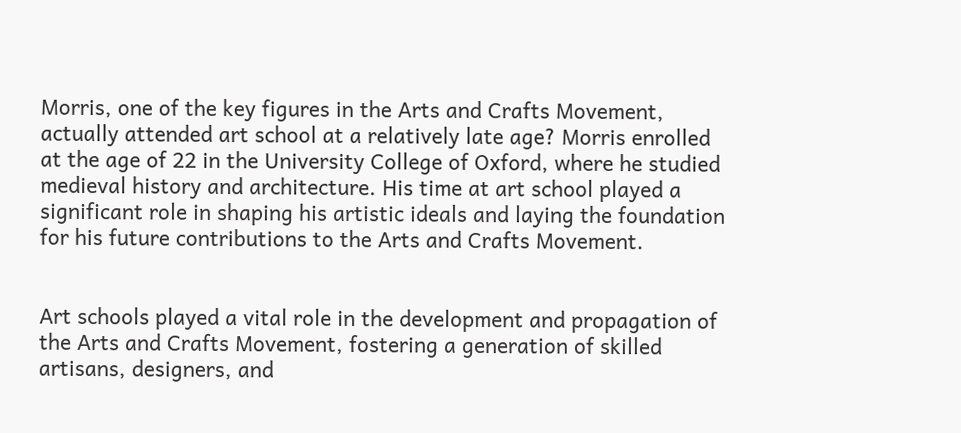Morris, one of the key figures in the Arts and Crafts Movement, actually attended art school at a relatively late age? Morris enrolled at the age of 22 in the University College of Oxford, where he studied medieval history and architecture. His time at art school played a significant role in shaping his artistic ideals and laying the foundation for his future contributions to the Arts and Crafts Movement.


Art schools played a vital role in the development and propagation of the Arts and Crafts Movement, fostering a generation of skilled artisans, designers, and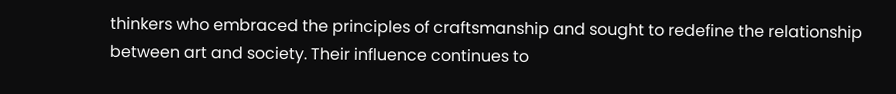thinkers who embraced the principles of craftsmanship and sought to redefine the relationship between art and society. Their influence continues to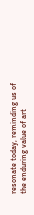resonate today, reminding us of the enduring value of art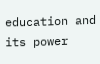education and its power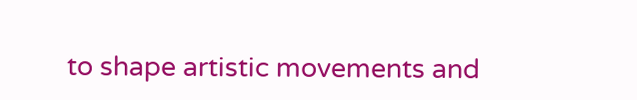to shape artistic movements and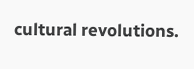cultural revolutions.